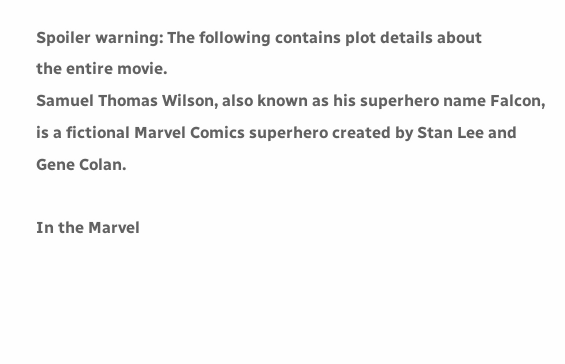Spoiler warning: The following contains plot details about
the entire movie.
Samuel Thomas Wilson, also known as his superhero name Falcon, is a fictional Marvel Comics superhero created by Stan Lee and Gene Colan.

In the Marvel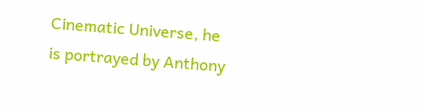Cinematic Universe, he is portrayed by Anthony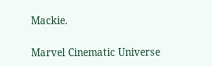Mackie.

Marvel Cinematic Universe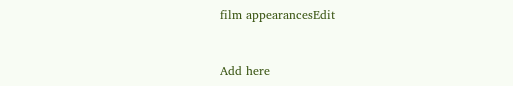film appearancesEdit


Add here